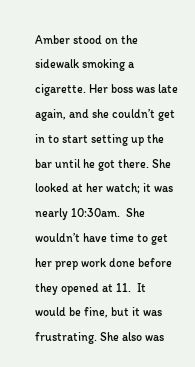Amber stood on the sidewalk smoking a cigarette. Her boss was late again, and she couldn’t get in to start setting up the bar until he got there. She looked at her watch; it was nearly 10:30am.  She wouldn’t have time to get her prep work done before they opened at 11.  It would be fine, but it was frustrating. She also was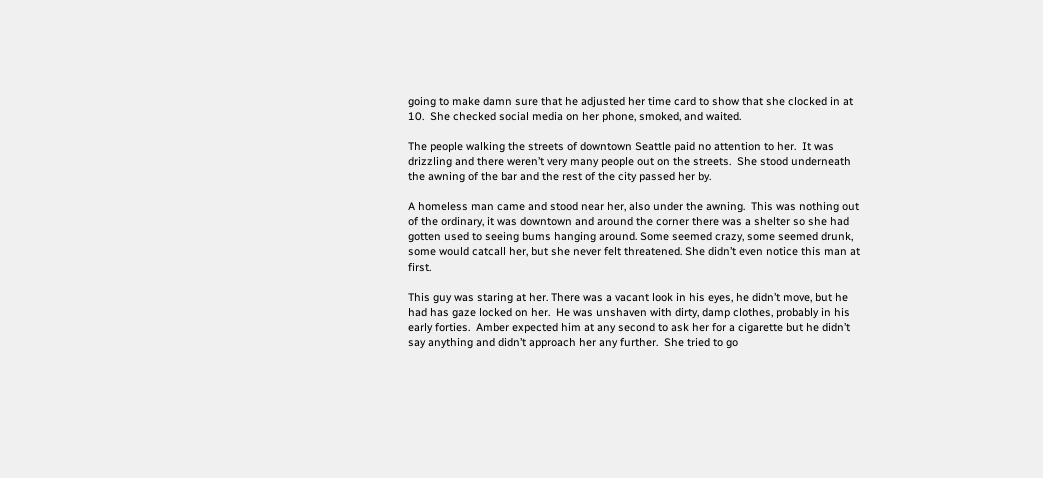going to make damn sure that he adjusted her time card to show that she clocked in at 10.  She checked social media on her phone, smoked, and waited.

The people walking the streets of downtown Seattle paid no attention to her.  It was drizzling and there weren’t very many people out on the streets.  She stood underneath the awning of the bar and the rest of the city passed her by.

A homeless man came and stood near her, also under the awning.  This was nothing out of the ordinary, it was downtown and around the corner there was a shelter so she had gotten used to seeing bums hanging around. Some seemed crazy, some seemed drunk, some would catcall her, but she never felt threatened. She didn’t even notice this man at first.

This guy was staring at her. There was a vacant look in his eyes, he didn’t move, but he had has gaze locked on her.  He was unshaven with dirty, damp clothes, probably in his early forties.  Amber expected him at any second to ask her for a cigarette but he didn’t say anything and didn’t approach her any further.  She tried to go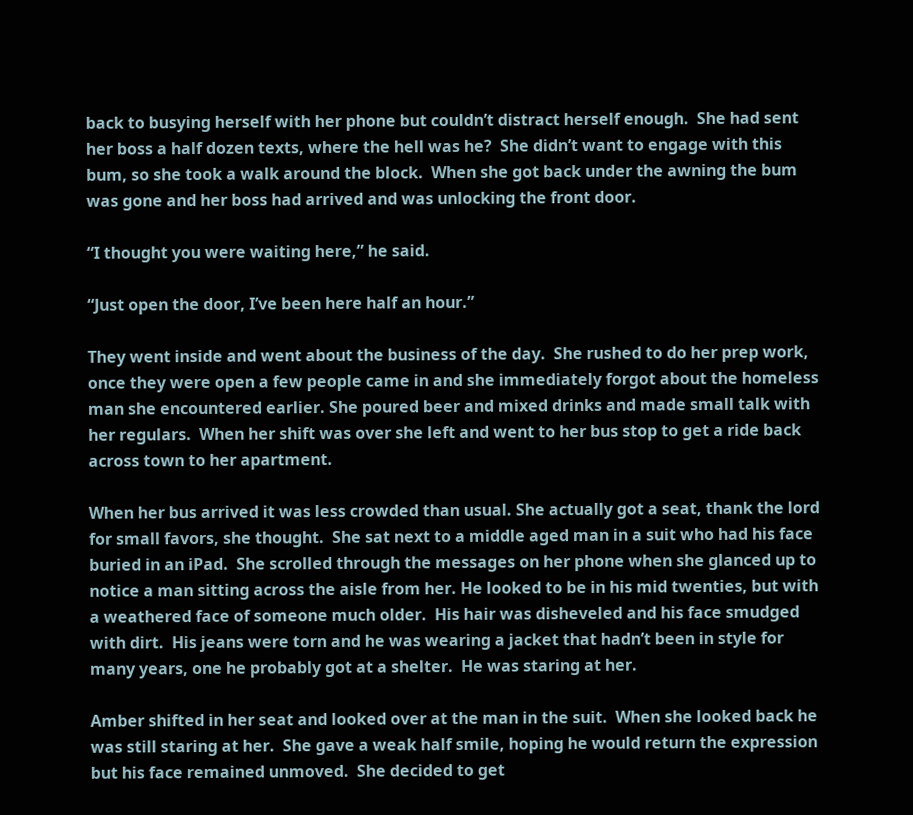back to busying herself with her phone but couldn’t distract herself enough.  She had sent her boss a half dozen texts, where the hell was he?  She didn’t want to engage with this bum, so she took a walk around the block.  When she got back under the awning the bum was gone and her boss had arrived and was unlocking the front door.

“I thought you were waiting here,” he said.

“Just open the door, I’ve been here half an hour.”

They went inside and went about the business of the day.  She rushed to do her prep work, once they were open a few people came in and she immediately forgot about the homeless man she encountered earlier. She poured beer and mixed drinks and made small talk with her regulars.  When her shift was over she left and went to her bus stop to get a ride back across town to her apartment.

When her bus arrived it was less crowded than usual. She actually got a seat, thank the lord for small favors, she thought.  She sat next to a middle aged man in a suit who had his face buried in an iPad.  She scrolled through the messages on her phone when she glanced up to notice a man sitting across the aisle from her. He looked to be in his mid twenties, but with a weathered face of someone much older.  His hair was disheveled and his face smudged with dirt.  His jeans were torn and he was wearing a jacket that hadn’t been in style for many years, one he probably got at a shelter.  He was staring at her.

Amber shifted in her seat and looked over at the man in the suit.  When she looked back he was still staring at her.  She gave a weak half smile, hoping he would return the expression but his face remained unmoved.  She decided to get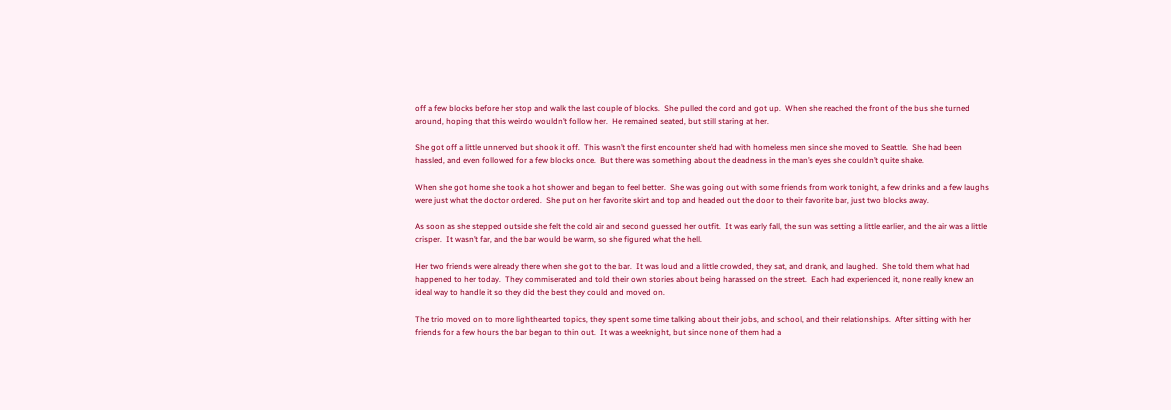off a few blocks before her stop and walk the last couple of blocks.  She pulled the cord and got up.  When she reached the front of the bus she turned around, hoping that this weirdo wouldn’t follow her.  He remained seated, but still staring at her.

She got off a little unnerved but shook it off.  This wasn’t the first encounter she’d had with homeless men since she moved to Seattle.  She had been hassled, and even followed for a few blocks once.  But there was something about the deadness in the man’s eyes she couldn’t quite shake.

When she got home she took a hot shower and began to feel better.  She was going out with some friends from work tonight, a few drinks and a few laughs were just what the doctor ordered.  She put on her favorite skirt and top and headed out the door to their favorite bar, just two blocks away.

As soon as she stepped outside she felt the cold air and second guessed her outfit.  It was early fall, the sun was setting a little earlier, and the air was a little crisper.  It wasn’t far, and the bar would be warm, so she figured what the hell.

Her two friends were already there when she got to the bar.  It was loud and a little crowded, they sat, and drank, and laughed.  She told them what had happened to her today.  They commiserated and told their own stories about being harassed on the street.  Each had experienced it, none really knew an ideal way to handle it so they did the best they could and moved on.

The trio moved on to more lighthearted topics, they spent some time talking about their jobs, and school, and their relationships.  After sitting with her friends for a few hours the bar began to thin out.  It was a weeknight, but since none of them had a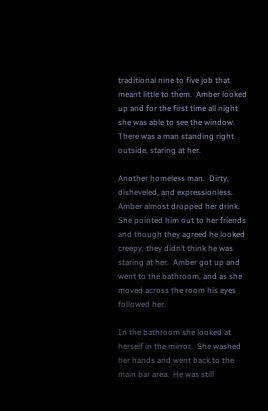traditional nine to five job that meant little to them.  Amber looked up and for the first time all night she was able to see the window.  There was a man standing right outside, staring at her.

Another homeless man.  Dirty, disheveled, and expressionless.  Amber almost dropped her drink.  She pointed him out to her friends and though they agreed he looked creepy, they didn’t think he was staring at her.  Amber got up and went to the bathroom, and as she moved across the room his eyes followed her.

In the bathroom she looked at herself in the mirror.  She washed her hands and went back to the main bar area.  He was still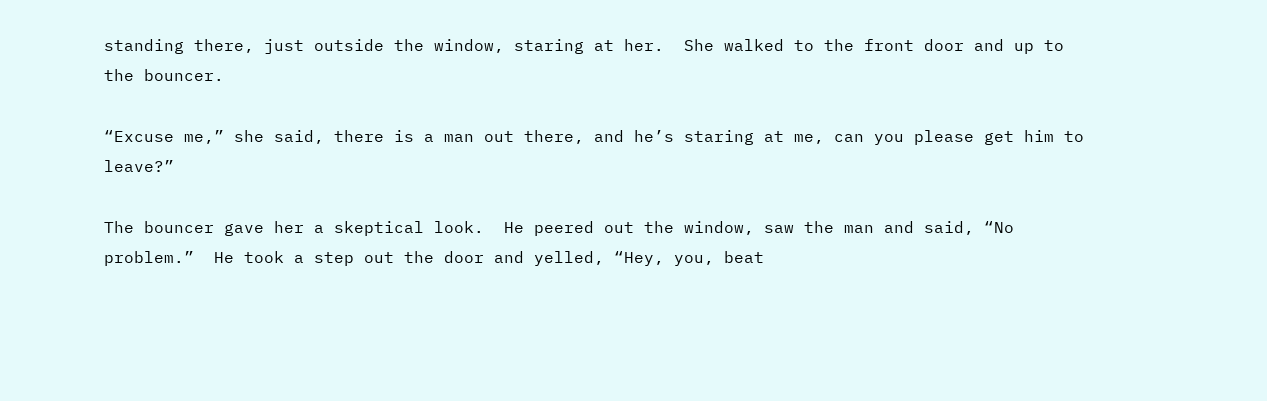standing there, just outside the window, staring at her.  She walked to the front door and up to the bouncer.

“Excuse me,” she said, there is a man out there, and he’s staring at me, can you please get him to leave?”

The bouncer gave her a skeptical look.  He peered out the window, saw the man and said, “No problem.”  He took a step out the door and yelled, “Hey, you, beat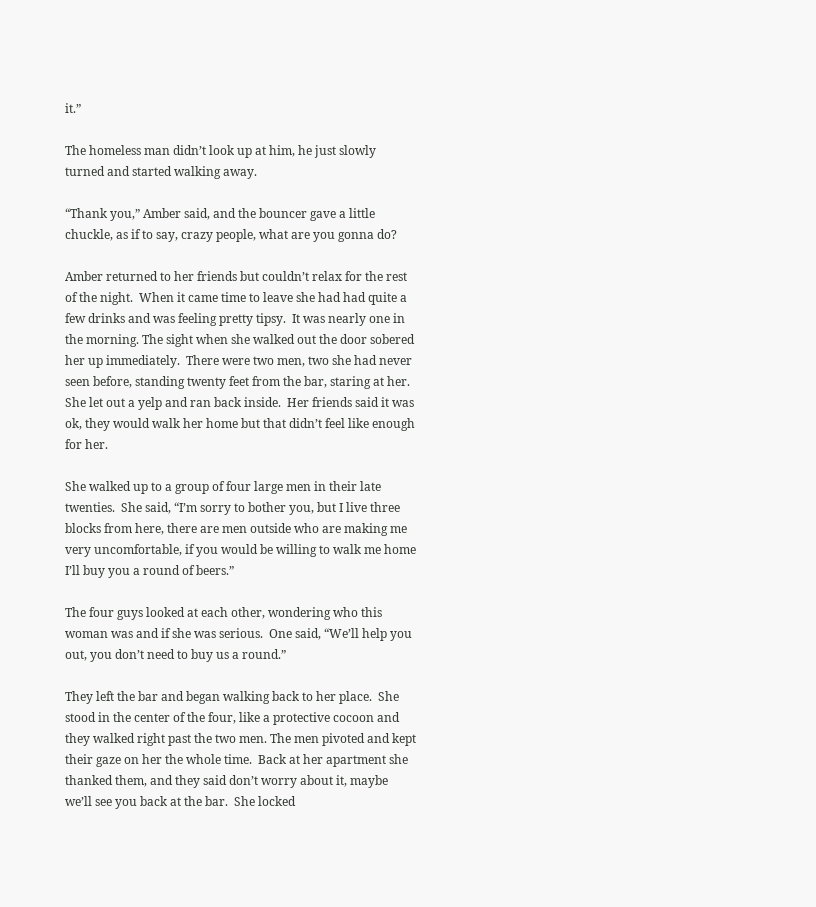it.”

The homeless man didn’t look up at him, he just slowly turned and started walking away.

“Thank you,” Amber said, and the bouncer gave a little chuckle, as if to say, crazy people, what are you gonna do?

Amber returned to her friends but couldn’t relax for the rest of the night.  When it came time to leave she had had quite a few drinks and was feeling pretty tipsy.  It was nearly one in the morning. The sight when she walked out the door sobered her up immediately.  There were two men, two she had never seen before, standing twenty feet from the bar, staring at her.  She let out a yelp and ran back inside.  Her friends said it was ok, they would walk her home but that didn’t feel like enough for her.

She walked up to a group of four large men in their late twenties.  She said, “I’m sorry to bother you, but I live three blocks from here, there are men outside who are making me very uncomfortable, if you would be willing to walk me home I’ll buy you a round of beers.”

The four guys looked at each other, wondering who this woman was and if she was serious.  One said, “We’ll help you out, you don’t need to buy us a round.”

They left the bar and began walking back to her place.  She stood in the center of the four, like a protective cocoon and they walked right past the two men. The men pivoted and kept their gaze on her the whole time.  Back at her apartment she thanked them, and they said don’t worry about it, maybe we’ll see you back at the bar.  She locked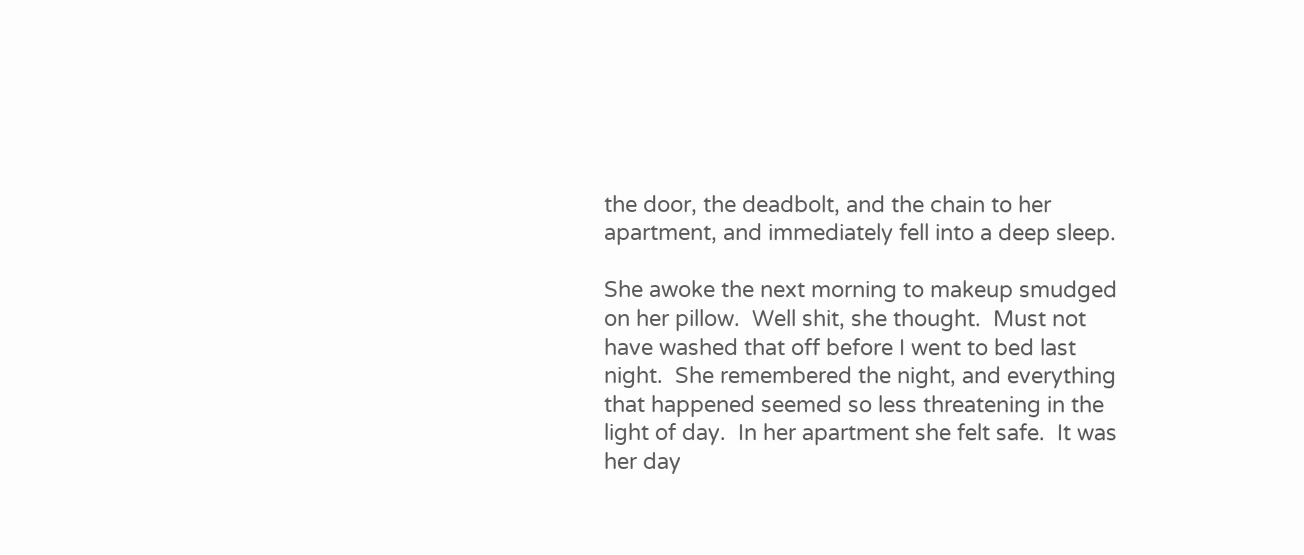the door, the deadbolt, and the chain to her apartment, and immediately fell into a deep sleep.

She awoke the next morning to makeup smudged on her pillow.  Well shit, she thought.  Must not have washed that off before I went to bed last night.  She remembered the night, and everything that happened seemed so less threatening in the light of day.  In her apartment she felt safe.  It was her day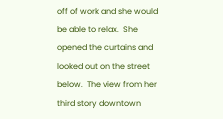off of work and she would be able to relax.  She opened the curtains and looked out on the street below.  The view from her third story downtown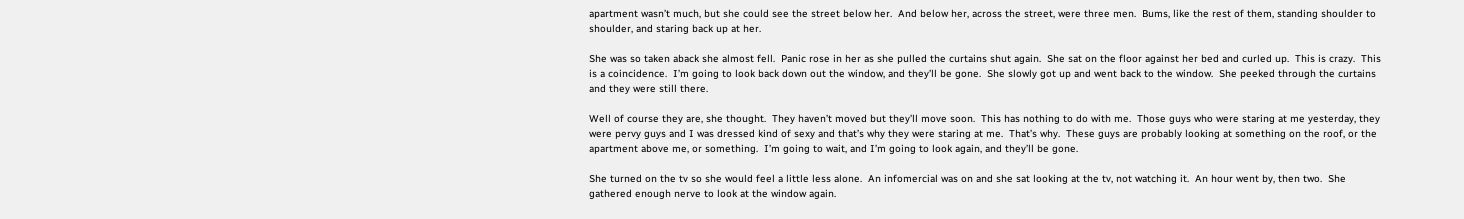apartment wasn’t much, but she could see the street below her.  And below her, across the street, were three men.  Bums, like the rest of them, standing shoulder to shoulder, and staring back up at her.

She was so taken aback she almost fell.  Panic rose in her as she pulled the curtains shut again.  She sat on the floor against her bed and curled up.  This is crazy.  This is a coincidence.  I’m going to look back down out the window, and they’ll be gone.  She slowly got up and went back to the window.  She peeked through the curtains and they were still there.

Well of course they are, she thought.  They haven’t moved but they’ll move soon.  This has nothing to do with me.  Those guys who were staring at me yesterday, they were pervy guys and I was dressed kind of sexy and that’s why they were staring at me.  That’s why.  These guys are probably looking at something on the roof, or the apartment above me, or something.  I’m going to wait, and I’m going to look again, and they’ll be gone.

She turned on the tv so she would feel a little less alone.  An infomercial was on and she sat looking at the tv, not watching it.  An hour went by, then two.  She gathered enough nerve to look at the window again.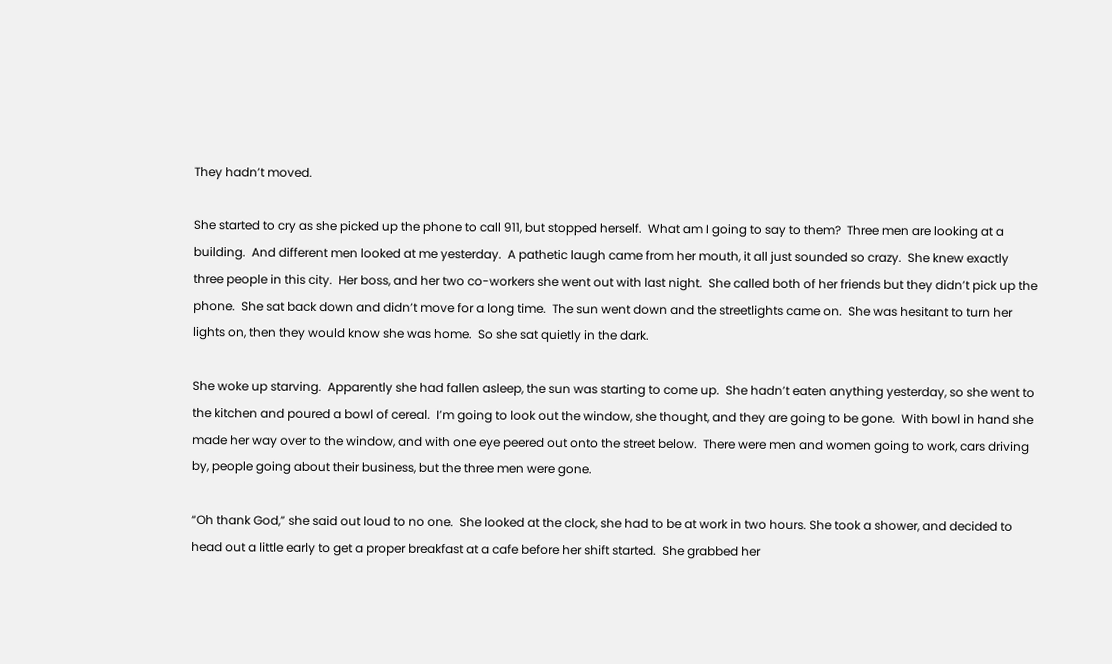They hadn’t moved.

She started to cry as she picked up the phone to call 911, but stopped herself.  What am I going to say to them?  Three men are looking at a building.  And different men looked at me yesterday.  A pathetic laugh came from her mouth, it all just sounded so crazy.  She knew exactly three people in this city.  Her boss, and her two co-workers she went out with last night.  She called both of her friends but they didn’t pick up the phone.  She sat back down and didn’t move for a long time.  The sun went down and the streetlights came on.  She was hesitant to turn her lights on, then they would know she was home.  So she sat quietly in the dark.

She woke up starving.  Apparently she had fallen asleep, the sun was starting to come up.  She hadn’t eaten anything yesterday, so she went to the kitchen and poured a bowl of cereal.  I’m going to look out the window, she thought, and they are going to be gone.  With bowl in hand she made her way over to the window, and with one eye peered out onto the street below.  There were men and women going to work, cars driving by, people going about their business, but the three men were gone.

“Oh thank God,” she said out loud to no one.  She looked at the clock, she had to be at work in two hours. She took a shower, and decided to head out a little early to get a proper breakfast at a cafe before her shift started.  She grabbed her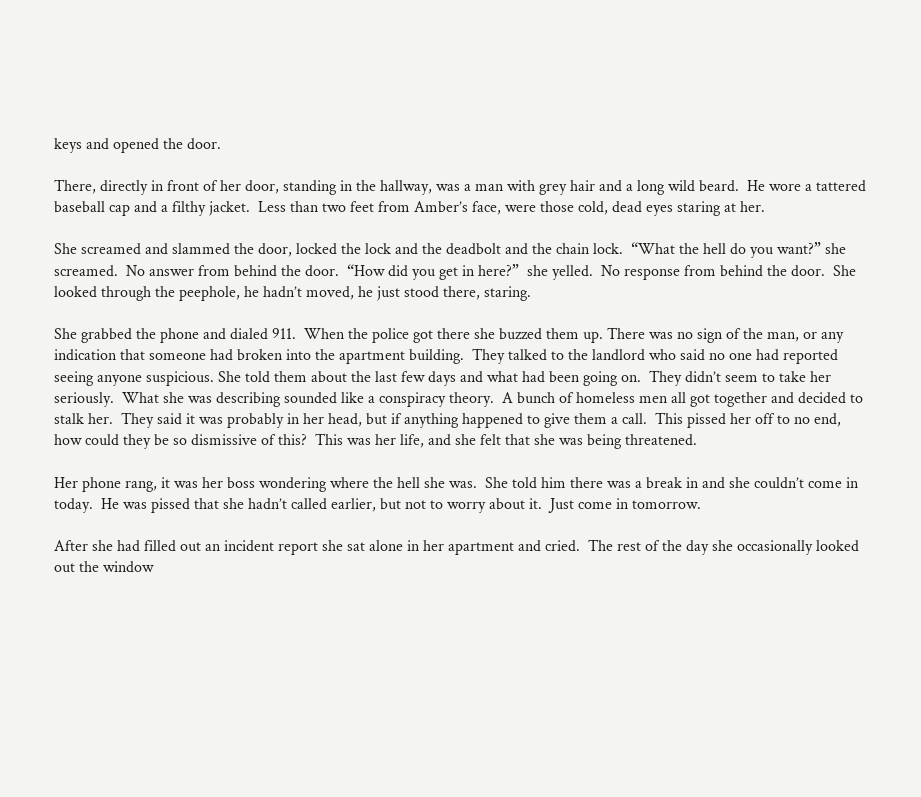keys and opened the door.

There, directly in front of her door, standing in the hallway, was a man with grey hair and a long wild beard.  He wore a tattered baseball cap and a filthy jacket.  Less than two feet from Amber’s face, were those cold, dead eyes staring at her.

She screamed and slammed the door, locked the lock and the deadbolt and the chain lock.  “What the hell do you want?” she screamed.  No answer from behind the door.  “How did you get in here?”  she yelled.  No response from behind the door.  She looked through the peephole, he hadn’t moved, he just stood there, staring.

She grabbed the phone and dialed 911.  When the police got there she buzzed them up. There was no sign of the man, or any indication that someone had broken into the apartment building.  They talked to the landlord who said no one had reported seeing anyone suspicious. She told them about the last few days and what had been going on.  They didn’t seem to take her seriously.  What she was describing sounded like a conspiracy theory.  A bunch of homeless men all got together and decided to stalk her.  They said it was probably in her head, but if anything happened to give them a call.  This pissed her off to no end, how could they be so dismissive of this?  This was her life, and she felt that she was being threatened.

Her phone rang, it was her boss wondering where the hell she was.  She told him there was a break in and she couldn’t come in today.  He was pissed that she hadn’t called earlier, but not to worry about it.  Just come in tomorrow.

After she had filled out an incident report she sat alone in her apartment and cried.  The rest of the day she occasionally looked out the window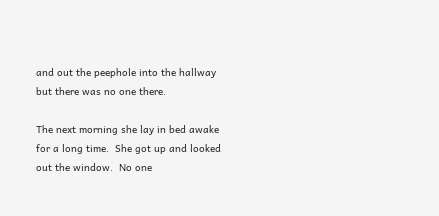and out the peephole into the hallway but there was no one there.

The next morning she lay in bed awake for a long time.  She got up and looked out the window.  No one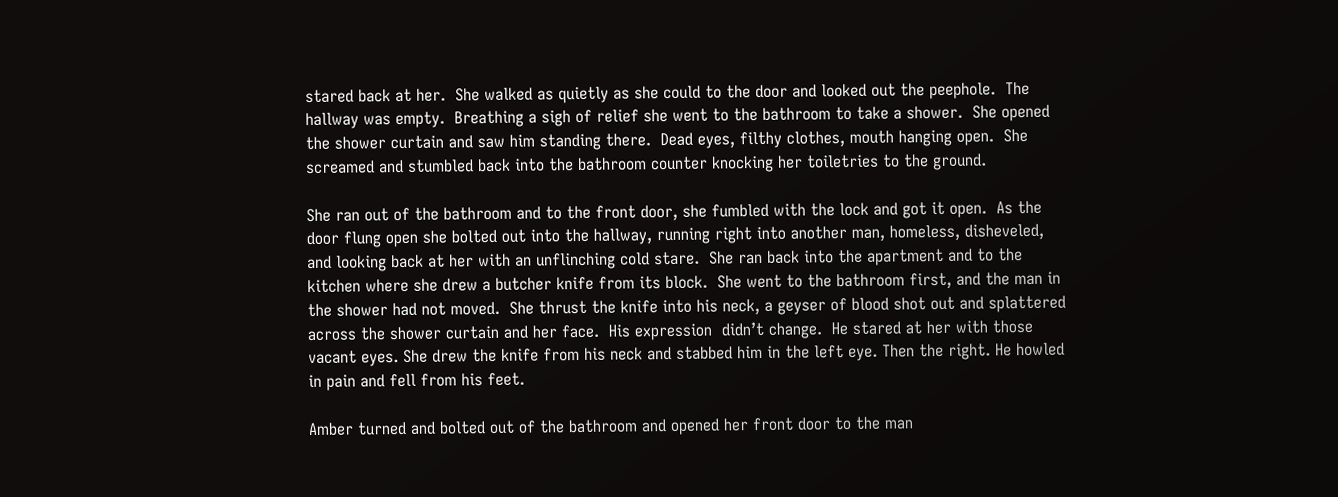stared back at her.  She walked as quietly as she could to the door and looked out the peephole.  The hallway was empty.  Breathing a sigh of relief she went to the bathroom to take a shower.  She opened the shower curtain and saw him standing there.  Dead eyes, filthy clothes, mouth hanging open.  She screamed and stumbled back into the bathroom counter knocking her toiletries to the ground.

She ran out of the bathroom and to the front door, she fumbled with the lock and got it open.  As the door flung open she bolted out into the hallway, running right into another man, homeless, disheveled, and looking back at her with an unflinching cold stare.  She ran back into the apartment and to the kitchen where she drew a butcher knife from its block.  She went to the bathroom first, and the man in the shower had not moved.  She thrust the knife into his neck, a geyser of blood shot out and splattered across the shower curtain and her face.  His expression  didn’t change.  He stared at her with those vacant eyes. She drew the knife from his neck and stabbed him in the left eye. Then the right. He howled in pain and fell from his feet.

Amber turned and bolted out of the bathroom and opened her front door to the man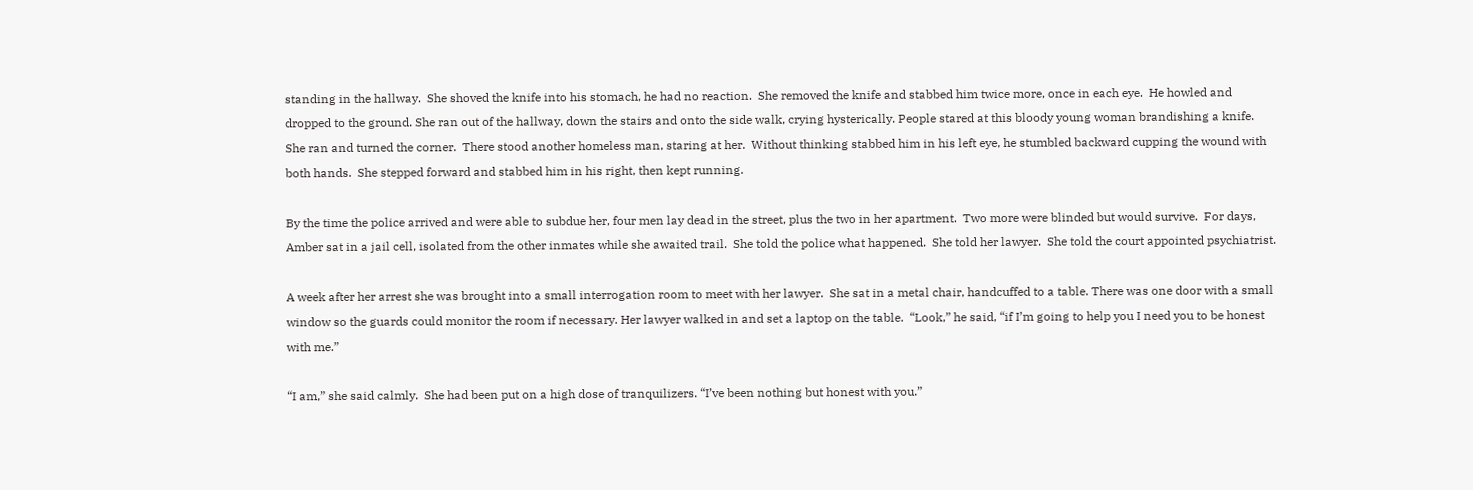standing in the hallway.  She shoved the knife into his stomach, he had no reaction.  She removed the knife and stabbed him twice more, once in each eye.  He howled and dropped to the ground. She ran out of the hallway, down the stairs and onto the side walk, crying hysterically. People stared at this bloody young woman brandishing a knife.  She ran and turned the corner.  There stood another homeless man, staring at her.  Without thinking stabbed him in his left eye, he stumbled backward cupping the wound with both hands.  She stepped forward and stabbed him in his right, then kept running.

By the time the police arrived and were able to subdue her, four men lay dead in the street, plus the two in her apartment.  Two more were blinded but would survive.  For days, Amber sat in a jail cell, isolated from the other inmates while she awaited trail.  She told the police what happened.  She told her lawyer.  She told the court appointed psychiatrist.

A week after her arrest she was brought into a small interrogation room to meet with her lawyer.  She sat in a metal chair, handcuffed to a table. There was one door with a small window so the guards could monitor the room if necessary. Her lawyer walked in and set a laptop on the table.  “Look,” he said, “if I’m going to help you I need you to be honest with me.”

“I am,” she said calmly.  She had been put on a high dose of tranquilizers. “I’ve been nothing but honest with you.”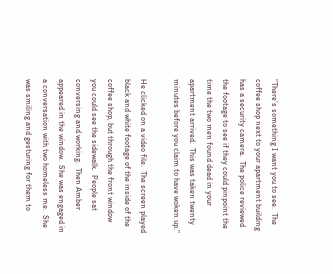“There’s something I want you to see.  The coffee shop next to your apartment building has a security camera.  The police reviewed the footage to see if they could pinpoint the time the two men found dead in your apartment arrived.  This was taken twenty minutes before you claim to have woken up.”

He clicked on a video file.  The screen played black and white footage of the inside of the coffee shop, but through the front window you could see the sidewalk.  People sat conversing and working.  Then Amber appeared in the window.  She was engaged in a conversation with two homeless me.  She was smiling and gesturing for them to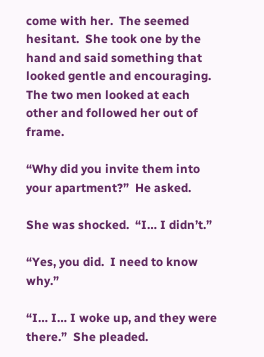come with her.  The seemed hesitant.  She took one by the hand and said something that looked gentle and encouraging.  The two men looked at each other and followed her out of frame.

“Why did you invite them into your apartment?”  He asked.

She was shocked.  “I… I didn’t.”

“Yes, you did.  I need to know why.”

“I… I… I woke up, and they were there.”  She pleaded.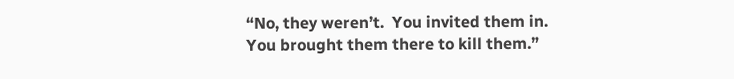“No, they weren’t.  You invited them in.  You brought them there to kill them.”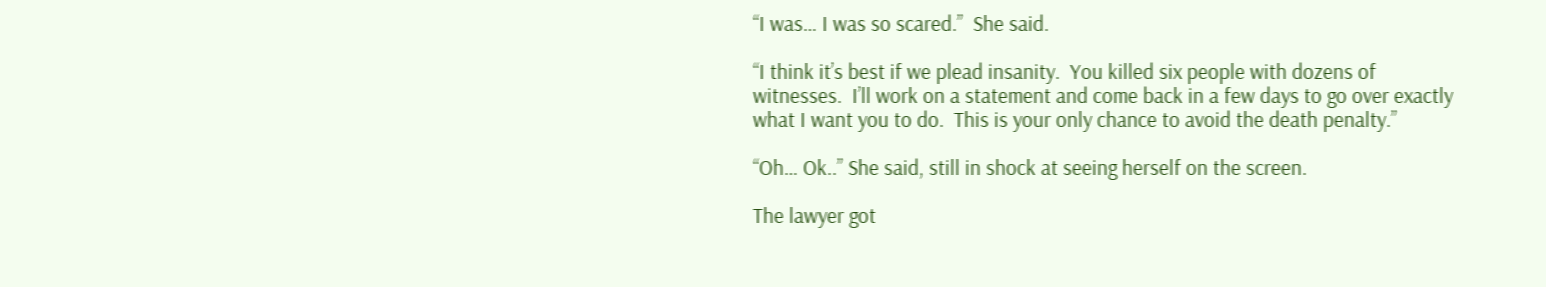“I was… I was so scared.”  She said.

“I think it’s best if we plead insanity.  You killed six people with dozens of witnesses.  I’ll work on a statement and come back in a few days to go over exactly what I want you to do.  This is your only chance to avoid the death penalty.”

“Oh… Ok..” She said, still in shock at seeing herself on the screen.

The lawyer got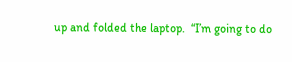up and folded the laptop.  “I’m going to do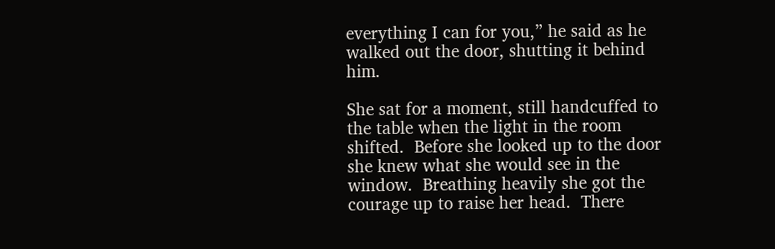everything I can for you,” he said as he walked out the door, shutting it behind him.

She sat for a moment, still handcuffed to the table when the light in the room shifted.  Before she looked up to the door she knew what she would see in the window.  Breathing heavily she got the courage up to raise her head.  There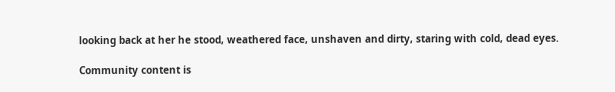looking back at her he stood, weathered face, unshaven and dirty, staring with cold, dead eyes.

Community content is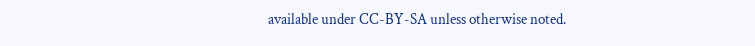available under CC-BY-SA unless otherwise noted.